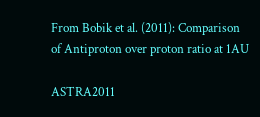From Bobik et al. (2011): Comparison of Antiproton over proton ratio at 1AU

ASTRA2011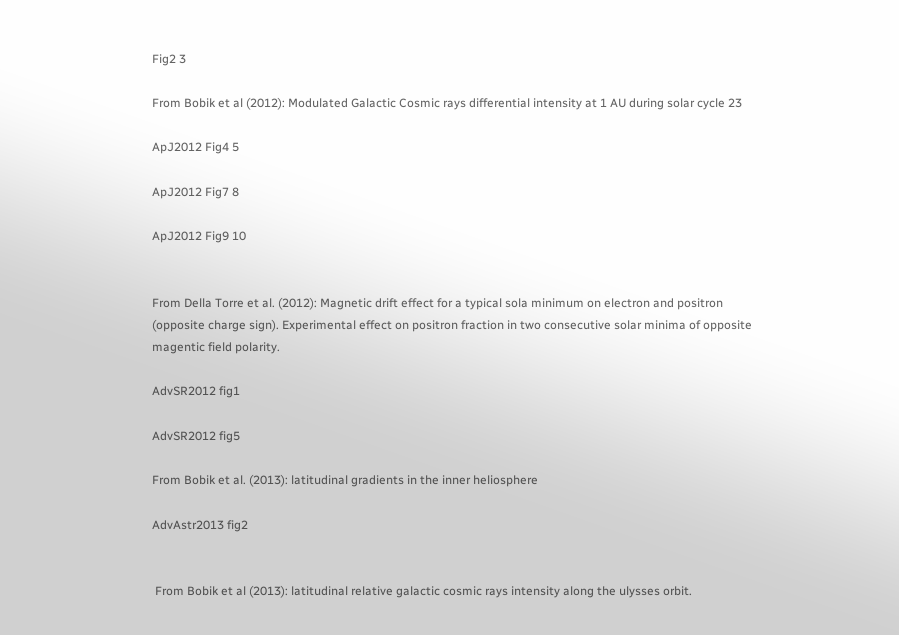Fig2 3

From Bobik et al (2012): Modulated Galactic Cosmic rays differential intensity at 1 AU during solar cycle 23

ApJ2012 Fig4 5

ApJ2012 Fig7 8

ApJ2012 Fig9 10


From Della Torre et al. (2012): Magnetic drift effect for a typical sola minimum on electron and positron (opposite charge sign). Experimental effect on positron fraction in two consecutive solar minima of opposite magentic field polarity.

AdvSR2012 fig1

AdvSR2012 fig5

From Bobik et al. (2013): latitudinal gradients in the inner heliosphere

AdvAstr2013 fig2


 From Bobik et al (2013): latitudinal relative galactic cosmic rays intensity along the ulysses orbit.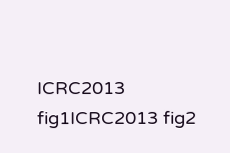ICRC2013 fig1ICRC2013 fig2